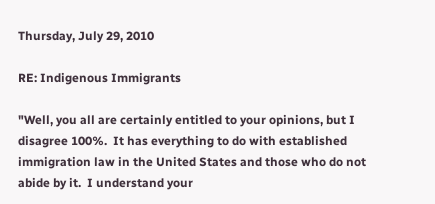Thursday, July 29, 2010

RE: Indigenous Immigrants

"Well, you all are certainly entitled to your opinions, but I disagree 100%.  It has everything to do with established immigration law in the United States and those who do not abide by it.  I understand your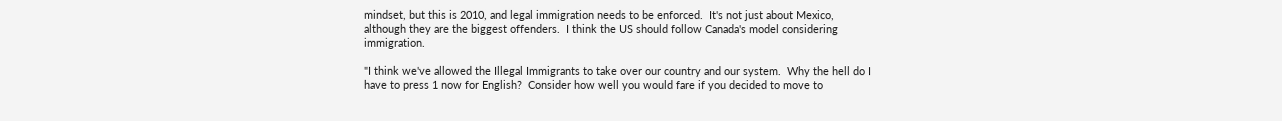mindset, but this is 2010, and legal immigration needs to be enforced.  It's not just about Mexico, although they are the biggest offenders.  I think the US should follow Canada's model considering immigration.

"I think we've allowed the Illegal Immigrants to take over our country and our system.  Why the hell do I have to press 1 now for English?  Consider how well you would fare if you decided to move to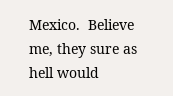Mexico.  Believe me, they sure as hell would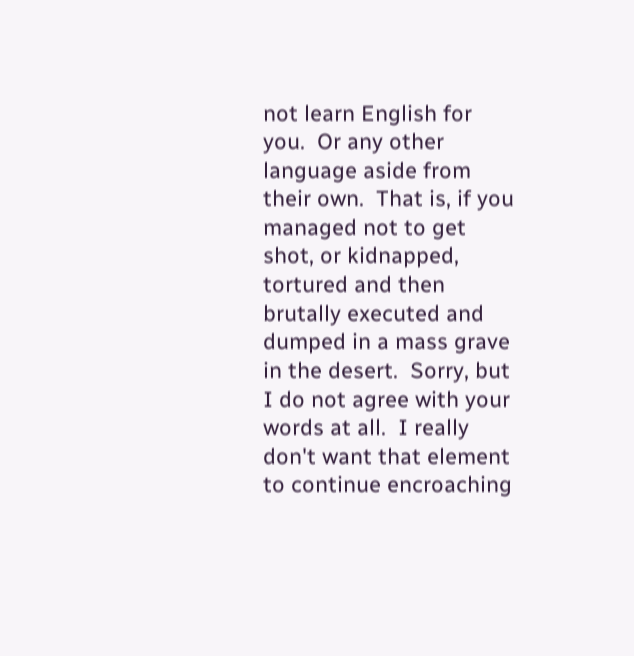not learn English for you.  Or any other language aside from their own.  That is, if you managed not to get shot, or kidnapped, tortured and then brutally executed and dumped in a mass grave in the desert.  Sorry, but I do not agree with your words at all.  I really don't want that element to continue encroaching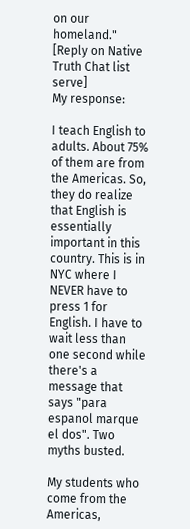on our homeland." [Reply on Native Truth Chat list serve]
My response:

I teach English to adults. About 75% of them are from the Americas. So, they do realize that English is essentially important in this country. This is in NYC where I NEVER have to press 1 for English. I have to wait less than one second while there's a message that says "para espanol marque el dos". Two myths busted.

My students who come from the Americas,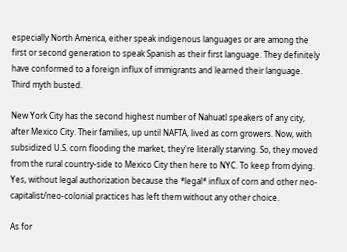especially North America, either speak indigenous languages or are among the first or second generation to speak Spanish as their first language. They definitely have conformed to a foreign influx of immigrants and learned their language. Third myth busted.

New York City has the second highest number of Nahuatl speakers of any city, after Mexico City. Their families, up until NAFTA, lived as corn growers. Now, with subsidized U.S. corn flooding the market, they're literally starving. So, they moved from the rural country-side to Mexico City then here to NYC. To keep from dying. Yes, without legal authorization because the *legal* influx of corn and other neo-capitalist/neo-colonial practices has left them without any other choice.

As for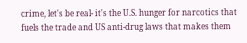crime, let's be real- it's the U.S. hunger for narcotics that fuels the trade and US anti-drug laws that makes them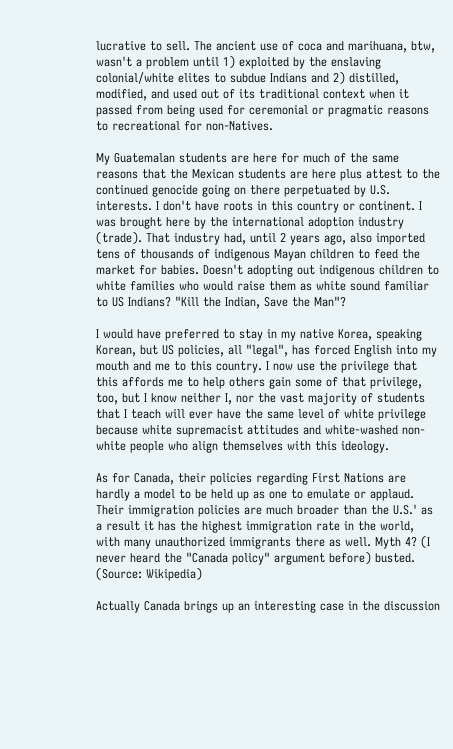lucrative to sell. The ancient use of coca and marihuana, btw, wasn't a problem until 1) exploited by the enslaving colonial/white elites to subdue Indians and 2) distilled, modified, and used out of its traditional context when it passed from being used for ceremonial or pragmatic reasons to recreational for non-Natives.

My Guatemalan students are here for much of the same reasons that the Mexican students are here plus attest to the continued genocide going on there perpetuated by U.S. interests. I don't have roots in this country or continent. I was brought here by the international adoption industry (trade). That industry had, until 2 years ago, also imported tens of thousands of indigenous Mayan children to feed the market for babies. Doesn't adopting out indigenous children to white families who would raise them as white sound familiar to US Indians? "Kill the Indian, Save the Man"?

I would have preferred to stay in my native Korea, speaking Korean, but US policies, all "legal", has forced English into my mouth and me to this country. I now use the privilege that this affords me to help others gain some of that privilege, too, but I know neither I, nor the vast majority of students that I teach will ever have the same level of white privilege because white supremacist attitudes and white-washed non-white people who align themselves with this ideology.

As for Canada, their policies regarding First Nations are hardly a model to be held up as one to emulate or applaud. Their immigration policies are much broader than the U.S.' as a result it has the highest immigration rate in the world, with many unauthorized immigrants there as well. Myth 4? (I never heard the "Canada policy" argument before) busted. (Source: Wikipedia)

Actually Canada brings up an interesting case in the discussion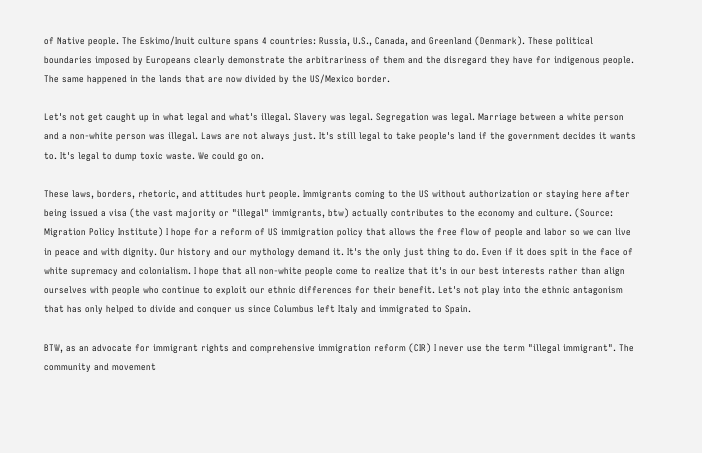of Native people. The Eskimo/Inuit culture spans 4 countries: Russia, U.S., Canada, and Greenland (Denmark). These political boundaries imposed by Europeans clearly demonstrate the arbitrariness of them and the disregard they have for indigenous people. The same happened in the lands that are now divided by the US/Mexico border.

Let's not get caught up in what legal and what's illegal. Slavery was legal. Segregation was legal. Marriage between a white person and a non-white person was illegal. Laws are not always just. It's still legal to take people's land if the government decides it wants to. It's legal to dump toxic waste. We could go on.

These laws, borders, rhetoric, and attitudes hurt people. Immigrants coming to the US without authorization or staying here after being issued a visa (the vast majority or "illegal" immigrants, btw) actually contributes to the economy and culture. (Source: Migration Policy Institute) I hope for a reform of US immigration policy that allows the free flow of people and labor so we can live in peace and with dignity. Our history and our mythology demand it. It's the only just thing to do. Even if it does spit in the face of white supremacy and colonialism. I hope that all non-white people come to realize that it's in our best interests rather than align ourselves with people who continue to exploit our ethnic differences for their benefit. Let's not play into the ethnic antagonism that has only helped to divide and conquer us since Columbus left Italy and immigrated to Spain.

BTW, as an advocate for immigrant rights and comprehensive immigration reform (CIR) I never use the term "illegal immigrant". The community and movement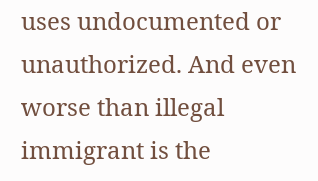uses undocumented or unauthorized. And even worse than illegal immigrant is the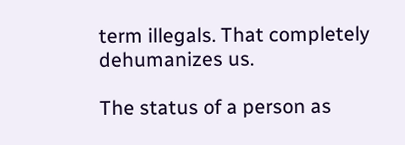term illegals. That completely dehumanizes us.

The status of a person as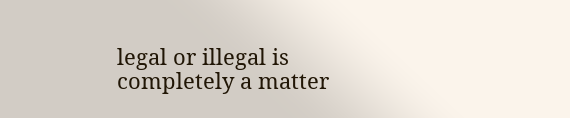legal or illegal is completely a matter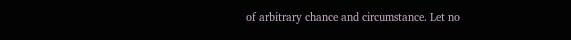of arbitrary chance and circumstance. Let no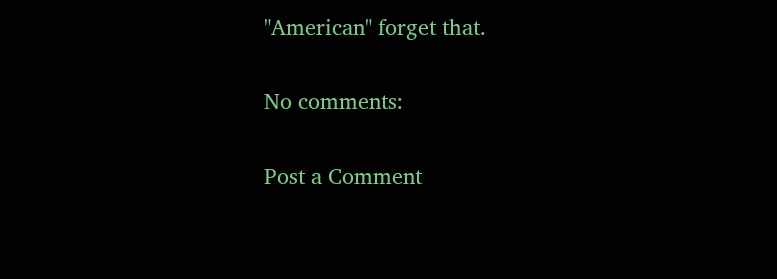"American" forget that.

No comments:

Post a Comment